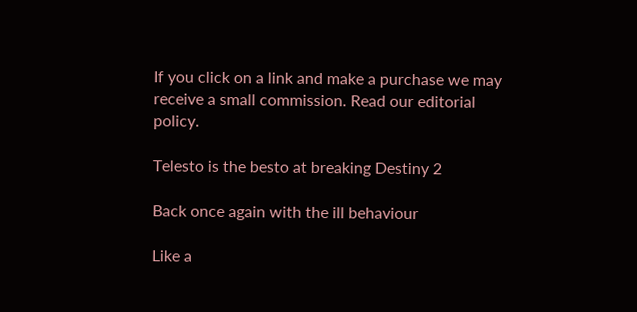If you click on a link and make a purchase we may receive a small commission. Read our editorial policy.

Telesto is the besto at breaking Destiny 2

Back once again with the ill behaviour

Like a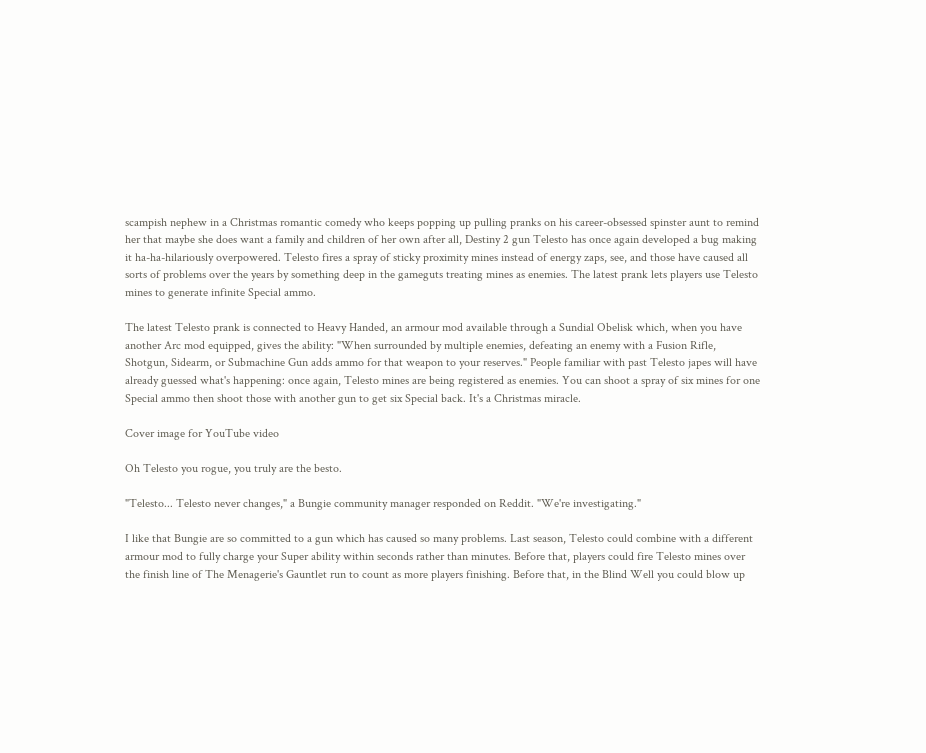scampish nephew in a Christmas romantic comedy who keeps popping up pulling pranks on his career-obsessed spinster aunt to remind her that maybe she does want a family and children of her own after all, Destiny 2 gun Telesto has once again developed a bug making it ha-ha-hilariously overpowered. Telesto fires a spray of sticky proximity mines instead of energy zaps, see, and those have caused all sorts of problems over the years by something deep in the gameguts treating mines as enemies. The latest prank lets players use Telesto mines to generate infinite Special ammo.

The latest Telesto prank is connected to Heavy Handed, an armour mod available through a Sundial Obelisk which, when you have another Arc mod equipped, gives the ability: "When surrounded by multiple enemies, defeating an enemy with a Fusion Rifle, Shotgun, Sidearm, or Submachine Gun adds ammo for that weapon to your reserves." People familiar with past Telesto japes will have already guessed what's happening: once again, Telesto mines are being registered as enemies. You can shoot a spray of six mines for one Special ammo then shoot those with another gun to get six Special back. It's a Christmas miracle.

Cover image for YouTube video

Oh Telesto you rogue, you truly are the besto.

"Telesto... Telesto never changes," a Bungie community manager responded on Reddit. "We're investigating."

I like that Bungie are so committed to a gun which has caused so many problems. Last season, Telesto could combine with a different armour mod to fully charge your Super ability within seconds rather than minutes. Before that, players could fire Telesto mines over the finish line of The Menagerie's Gauntlet run to count as more players finishing. Before that, in the Blind Well you could blow up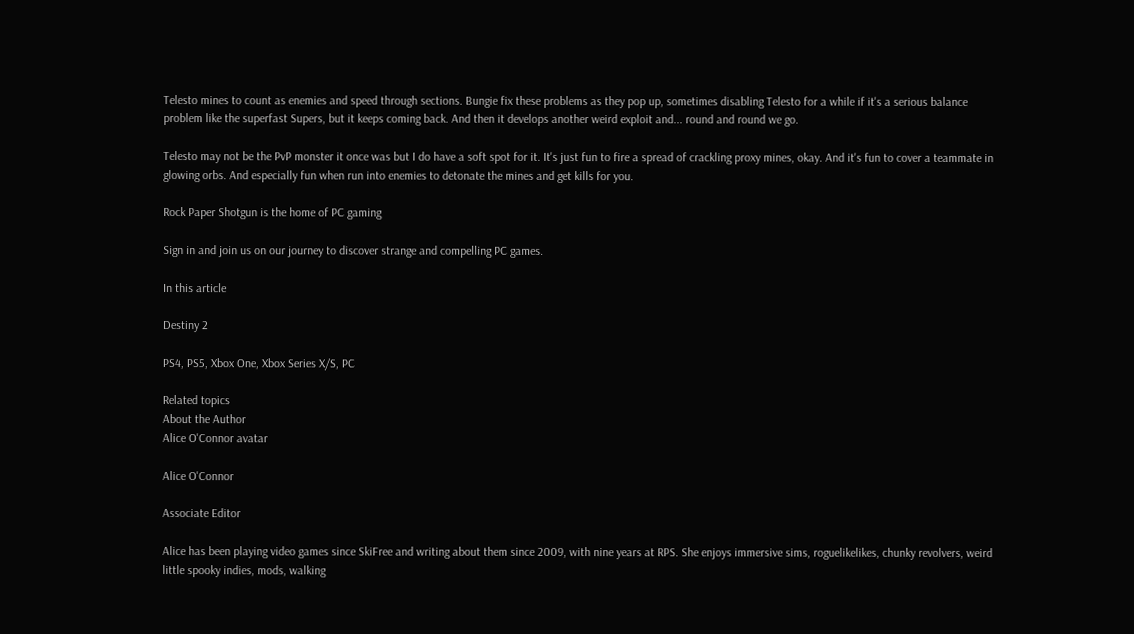Telesto mines to count as enemies and speed through sections. Bungie fix these problems as they pop up, sometimes disabling Telesto for a while if it's a serious balance problem like the superfast Supers, but it keeps coming back. And then it develops another weird exploit and... round and round we go.

Telesto may not be the PvP monster it once was but I do have a soft spot for it. It's just fun to fire a spread of crackling proxy mines, okay. And it's fun to cover a teammate in glowing orbs. And especially fun when run into enemies to detonate the mines and get kills for you.

Rock Paper Shotgun is the home of PC gaming

Sign in and join us on our journey to discover strange and compelling PC games.

In this article

Destiny 2

PS4, PS5, Xbox One, Xbox Series X/S, PC

Related topics
About the Author
Alice O'Connor avatar

Alice O'Connor

Associate Editor

Alice has been playing video games since SkiFree and writing about them since 2009, with nine years at RPS. She enjoys immersive sims, roguelikelikes, chunky revolvers, weird little spooky indies, mods, walking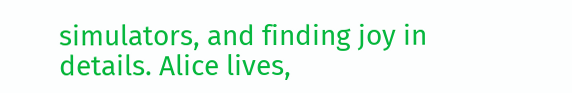simulators, and finding joy in details. Alice lives,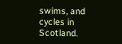swims, and cycles in Scotland.